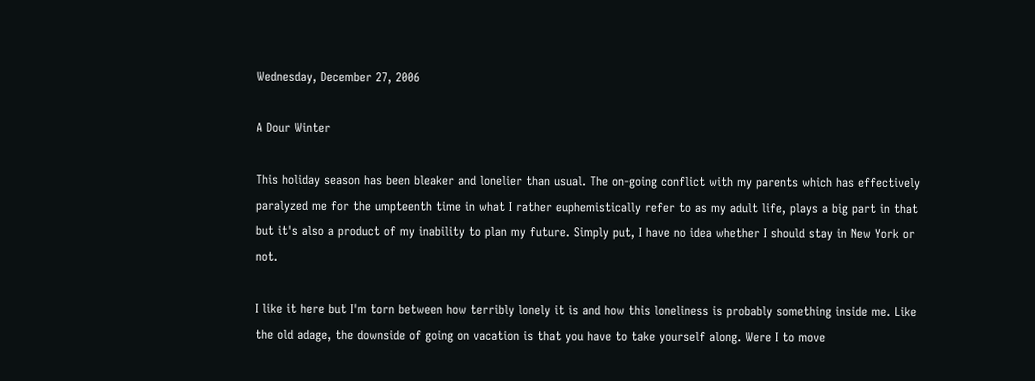Wednesday, December 27, 2006

A Dour Winter

This holiday season has been bleaker and lonelier than usual. The on-going conflict with my parents which has effectively paralyzed me for the umpteenth time in what I rather euphemistically refer to as my adult life, plays a big part in that but it's also a product of my inability to plan my future. Simply put, I have no idea whether I should stay in New York or not.

I like it here but I'm torn between how terribly lonely it is and how this loneliness is probably something inside me. Like the old adage, the downside of going on vacation is that you have to take yourself along. Were I to move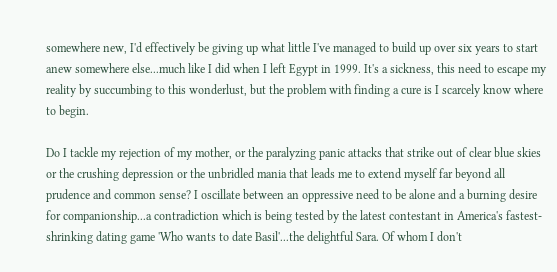somewhere new, I'd effectively be giving up what little I've managed to build up over six years to start anew somewhere else...much like I did when I left Egypt in 1999. It's a sickness, this need to escape my reality by succumbing to this wonderlust, but the problem with finding a cure is I scarcely know where to begin.

Do I tackle my rejection of my mother, or the paralyzing panic attacks that strike out of clear blue skies or the crushing depression or the unbridled mania that leads me to extend myself far beyond all prudence and common sense? I oscillate between an oppressive need to be alone and a burning desire for companionship...a contradiction which is being tested by the latest contestant in America's fastest-shrinking dating game 'Who wants to date Basil'...the delightful Sara. Of whom I don't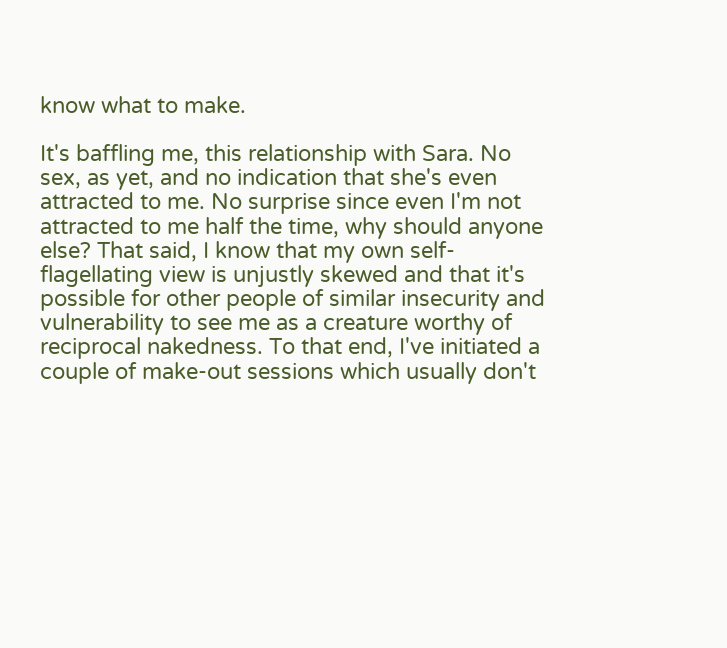know what to make.

It's baffling me, this relationship with Sara. No sex, as yet, and no indication that she's even attracted to me. No surprise since even I'm not attracted to me half the time, why should anyone else? That said, I know that my own self-flagellating view is unjustly skewed and that it's possible for other people of similar insecurity and vulnerability to see me as a creature worthy of reciprocal nakedness. To that end, I've initiated a couple of make-out sessions which usually don't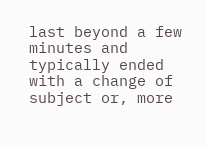last beyond a few minutes and typically ended with a change of subject or, more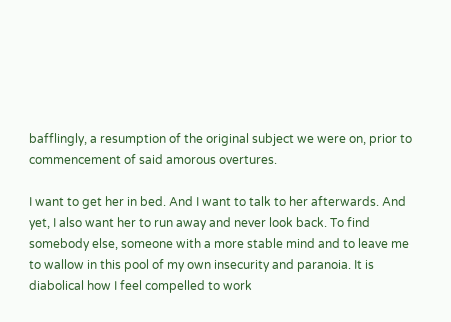bafflingly, a resumption of the original subject we were on, prior to commencement of said amorous overtures.

I want to get her in bed. And I want to talk to her afterwards. And yet, I also want her to run away and never look back. To find somebody else, someone with a more stable mind and to leave me to wallow in this pool of my own insecurity and paranoia. It is diabolical how I feel compelled to work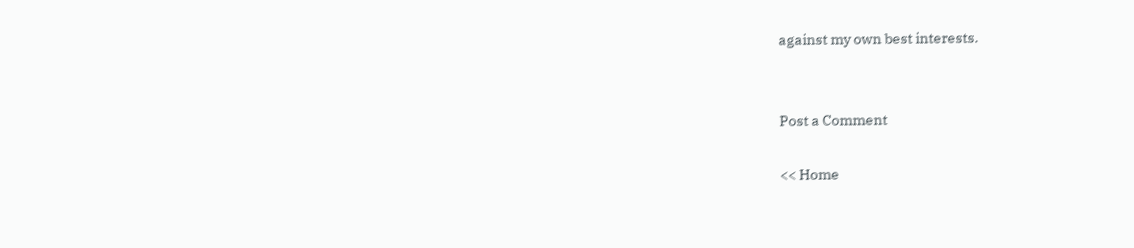against my own best interests.


Post a Comment

<< Home